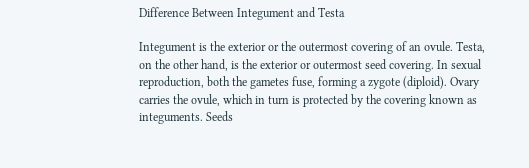Difference Between Integument and Testa

Integument is the exterior or the outermost covering of an ovule. Testa, on the other hand, is the exterior or outermost seed covering. In sexual reproduction, both the gametes fuse, forming a zygote (diploid). Ovary carries the ovule, which in turn is protected by the covering known as integuments. Seeds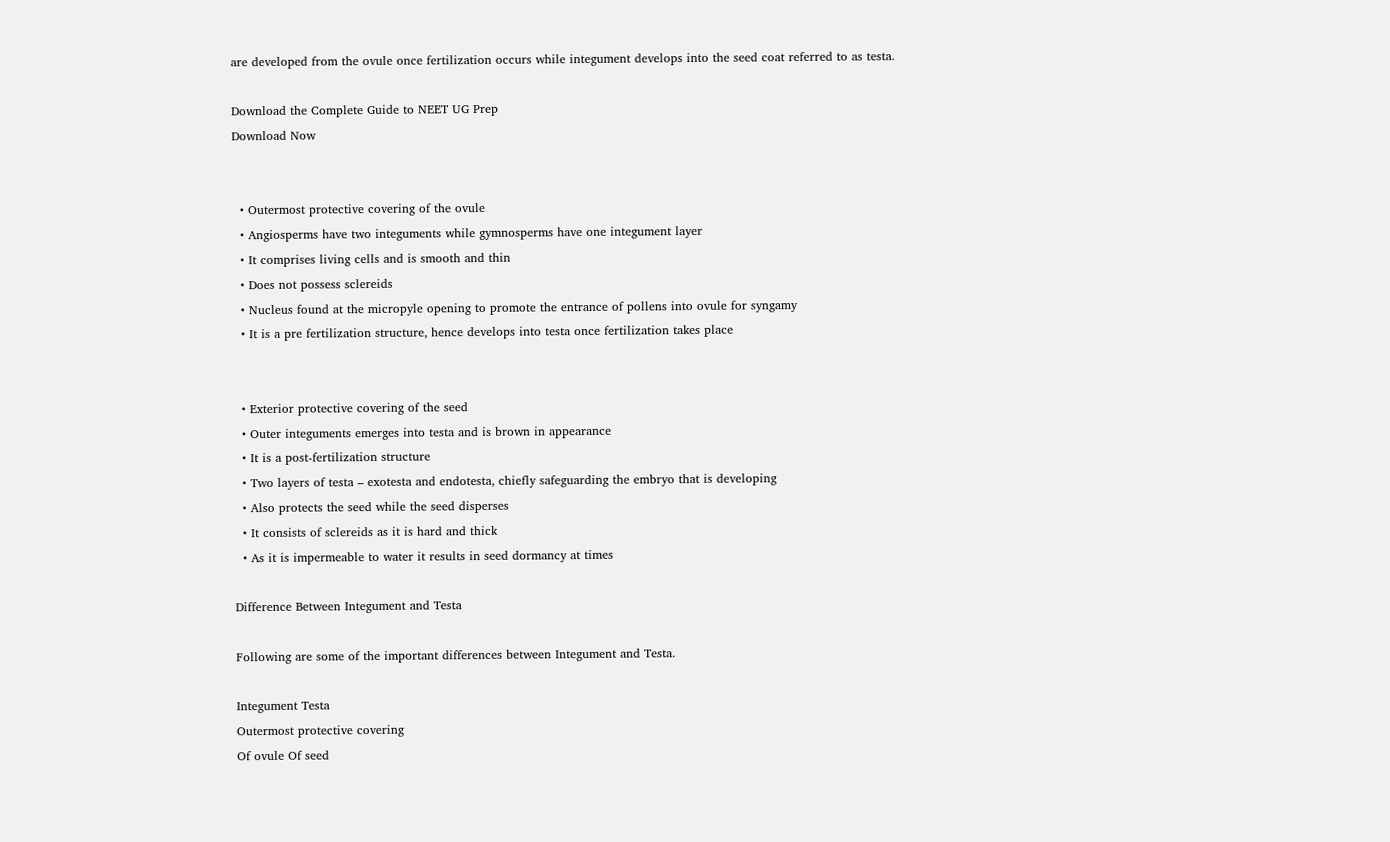are developed from the ovule once fertilization occurs while integument develops into the seed coat referred to as testa.

Download the Complete Guide to NEET UG Prep
Download Now


  • Outermost protective covering of the ovule
  • Angiosperms have two integuments while gymnosperms have one integument layer
  • It comprises living cells and is smooth and thin
  • Does not possess sclereids
  • Nucleus found at the micropyle opening to promote the entrance of pollens into ovule for syngamy
  • It is a pre fertilization structure, hence develops into testa once fertilization takes place


  • Exterior protective covering of the seed
  • Outer integuments emerges into testa and is brown in appearance
  • It is a post-fertilization structure
  • Two layers of testa – exotesta and endotesta, chiefly safeguarding the embryo that is developing
  • Also protects the seed while the seed disperses
  • It consists of sclereids as it is hard and thick
  • As it is impermeable to water it results in seed dormancy at times

Difference Between Integument and Testa

Following are some of the important differences between Integument and Testa.

Integument Testa
Outermost protective covering
Of ovule Of seed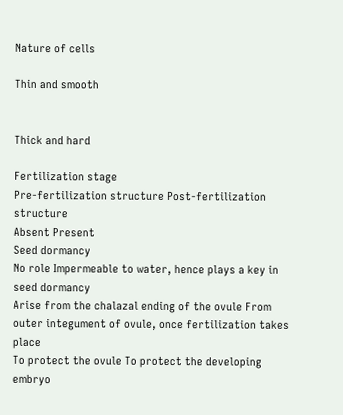Nature of cells

Thin and smooth


Thick and hard

Fertilization stage
Pre-fertilization structure Post-fertilization structure
Absent Present
Seed dormancy
No role Impermeable to water, hence plays a key in seed dormancy
Arise from the chalazal ending of the ovule From outer integument of ovule, once fertilization takes place
To protect the ovule To protect the developing embryo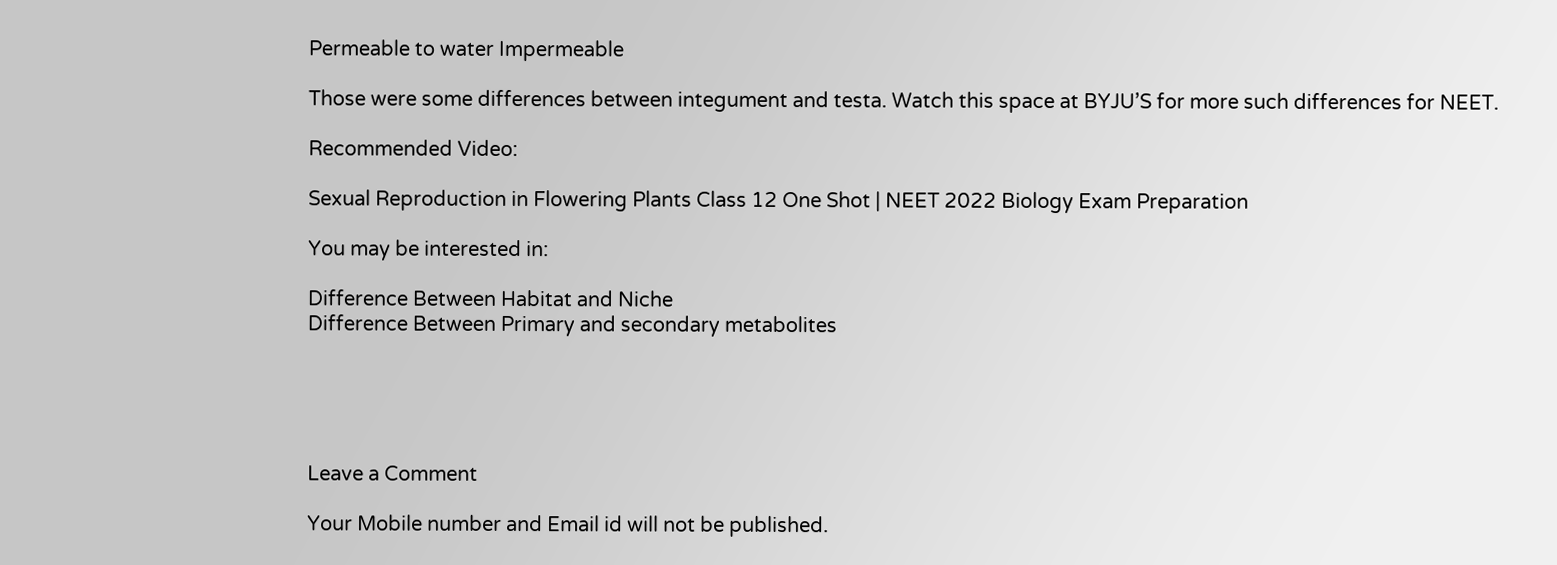Permeable to water Impermeable

Those were some differences between integument and testa. Watch this space at BYJU’S for more such differences for NEET.

Recommended Video:

Sexual Reproduction in Flowering Plants Class 12 One Shot | NEET 2022 Biology Exam Preparation

You may be interested in:

Difference Between Habitat and Niche
Difference Between Primary and secondary metabolites





Leave a Comment

Your Mobile number and Email id will not be published.